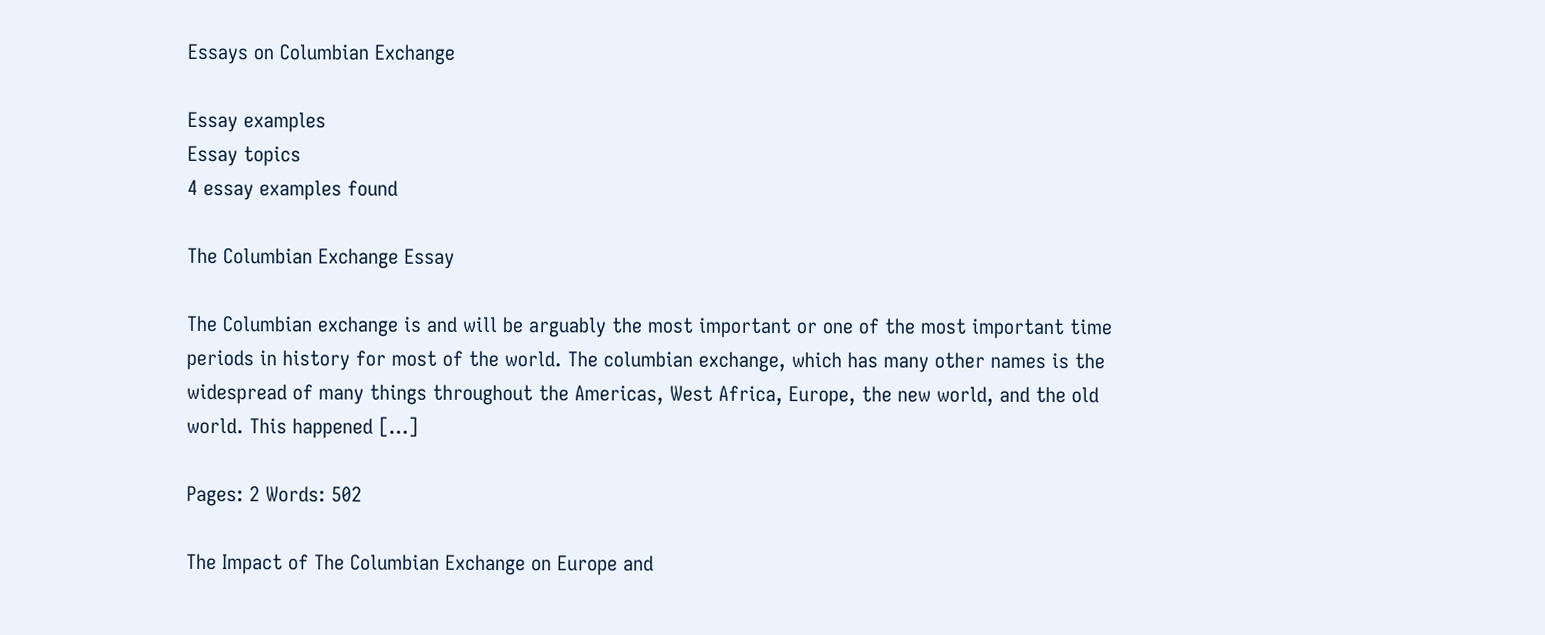Essays on Columbian Exchange

Essay examples
Essay topics
4 essay examples found

The Columbian Exchange Essay

The Columbian exchange is and will be arguably the most important or one of the most important time periods in history for most of the world. The columbian exchange, which has many other names is the widespread of many things throughout the Americas, West Africa, Europe, the new world, and the old world. This happened […]

Pages: 2 Words: 502

The Impact of The Columbian Exchange on Europe and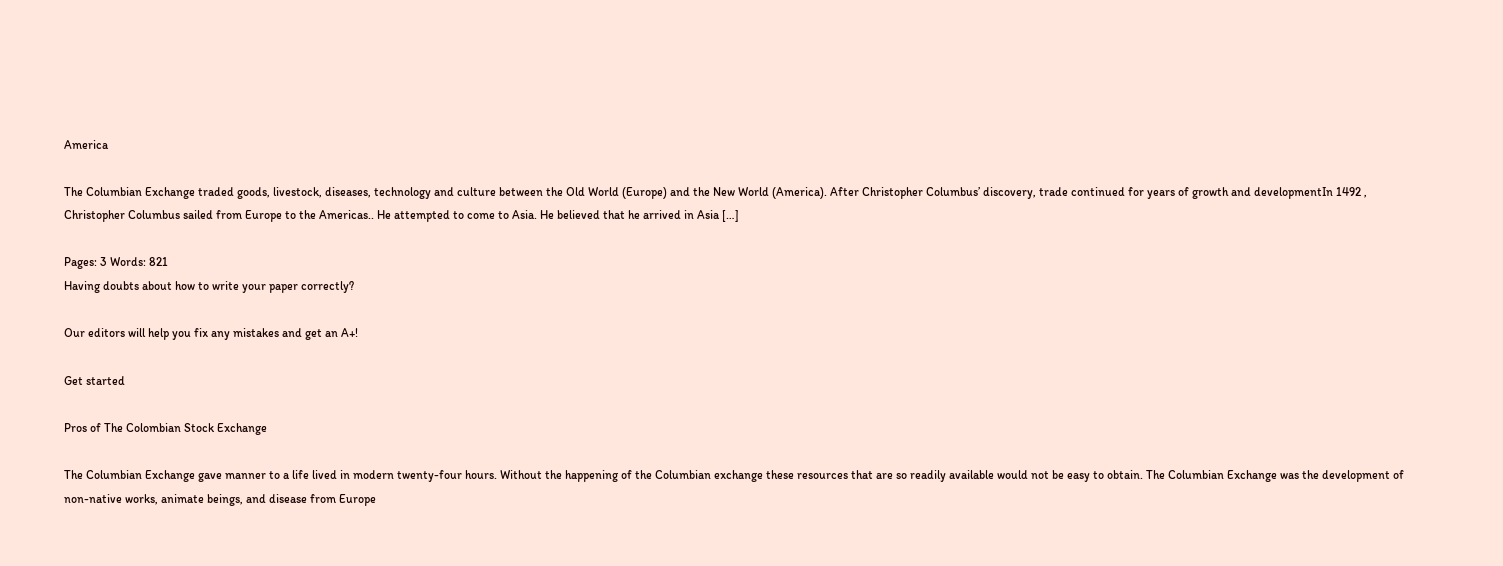America

The Columbian Exchange traded goods, livestock, diseases, technology and culture between the Old World (Europe) and the New World (America). After Christopher Columbus’ discovery, trade continued for years of growth and developmentIn 1492 , Christopher Columbus sailed from Europe to the Americas.. He attempted to come to Asia. He believed that he arrived in Asia […]

Pages: 3 Words: 821
Having doubts about how to write your paper correctly?

Our editors will help you fix any mistakes and get an A+!

Get started

Pros of The Colombian Stock Exchange

The Columbian Exchange gave manner to a life lived in modern twenty-four hours. Without the happening of the Columbian exchange these resources that are so readily available would not be easy to obtain. The Columbian Exchange was the development of non-native works, animate beings, and disease from Europe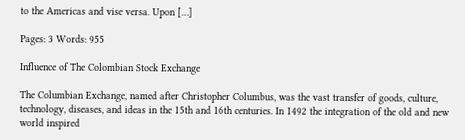to the Americas and vise versa. Upon […]

Pages: 3 Words: 955

Influence of The Colombian Stock Exchange

The Columbian Exchange, named after Christopher Columbus, was the vast transfer of goods, culture, technology, diseases, and ideas in the 15th and 16th centuries. In 1492 the integration of the old and new world inspired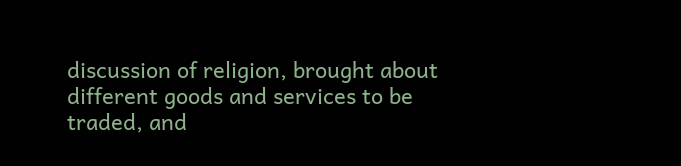discussion of religion, brought about different goods and services to be traded, and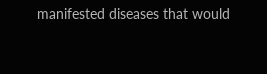manifested diseases that would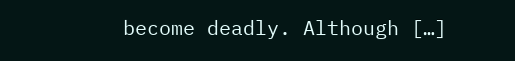become deadly. Although […]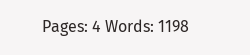Pages: 4 Words: 1198